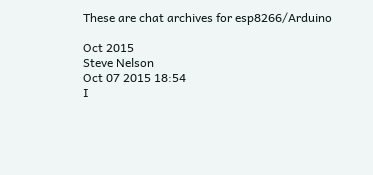These are chat archives for esp8266/Arduino

Oct 2015
Steve Nelson
Oct 07 2015 18:54
I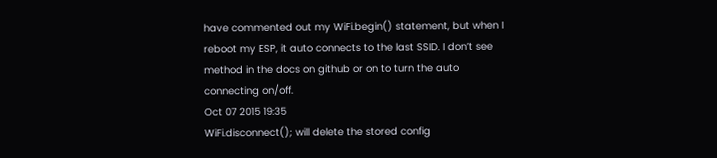have commented out my WiFi.begin() statement, but when I reboot my ESP, it auto connects to the last SSID. I don’t see method in the docs on github or on to turn the auto connecting on/off.
Oct 07 2015 19:35
WiFi.disconnect(); will delete the stored config